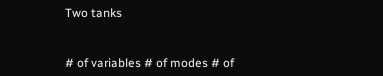Two tanks


# of variables # of modes # of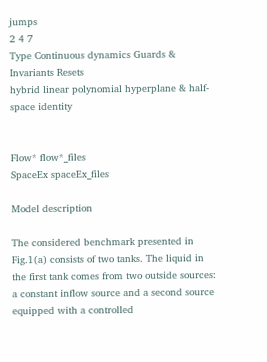jumps
2 4 7
Type Continuous dynamics Guards & Invariants Resets
hybrid linear polynomial hyperplane & half-space identity


Flow* flow*_files
SpaceEx spaceEx_files

Model description

The considered benchmark presented in Fig.1(a) consists of two tanks. The liquid in the first tank comes from two outside sources: a constant inflow source and a second source equipped with a controlled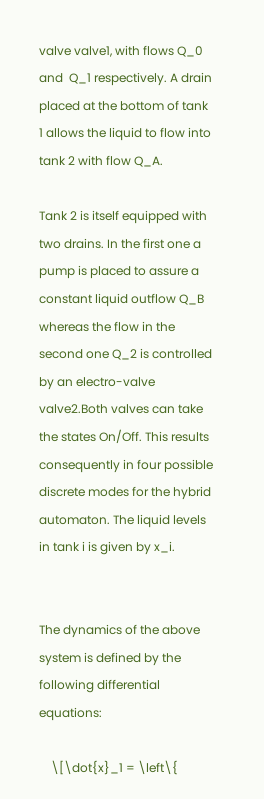valve valve1, with flows Q_0 and  Q_1 respectively. A drain placed at the bottom of tank 1 allows the liquid to flow into tank 2 with flow Q_A.

Tank 2 is itself equipped with two drains. In the first one a pump is placed to assure a constant liquid outflow Q_B whereas the flow in the second one Q_2 is controlled by an electro-valve valve2.Both valves can take the states On/Off. This results consequently in four possible discrete modes for the hybrid automaton. The liquid levels in tank i is given by x_i.


The dynamics of the above system is defined by the following differential equations:

    \[\dot{x}_1 = \left\{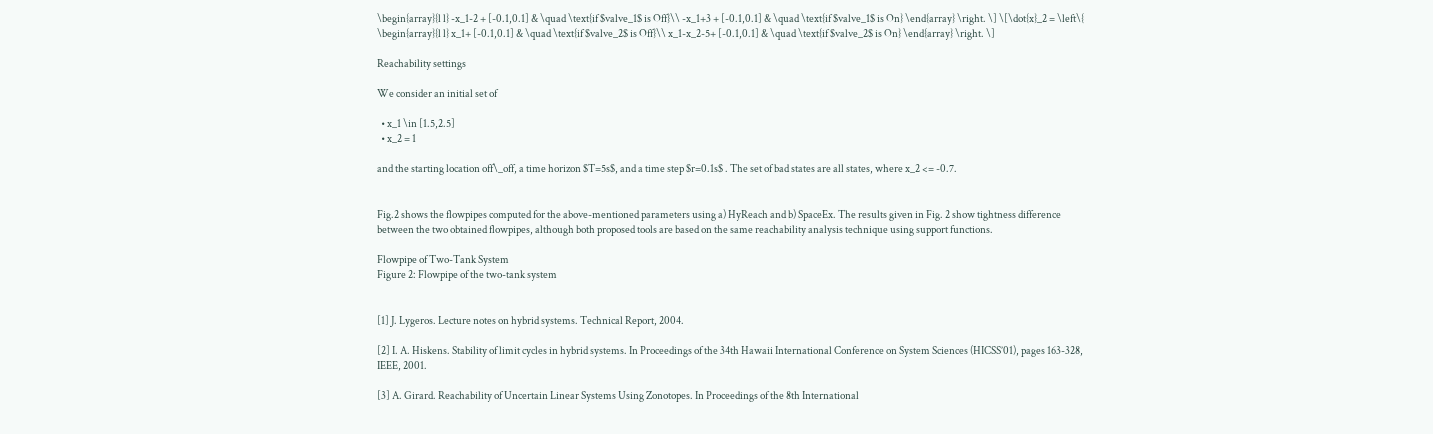\begin{array}{l l} -x_1-2 + [-0.1,0.1] & \quad \text{if $valve_1$ is Off}\\ -x_1+3 + [-0.1,0.1] & \quad \text{if $valve_1$ is On} \end{array} \right. \] \[\dot{x}_2 = \left\{ \begin{array}{l l} x_1+ [-0.1,0.1] & \quad \text{if $valve_2$ is Off}\\ x_1-x_2-5+ [-0.1,0.1] & \quad \text{if $valve_2$ is On} \end{array} \right. \]

Reachability settings

We consider an initial set of

  • x_1 \in [1.5,2.5]
  • x_2 = 1

and the starting location off\_off, a time horizon $T=5s$, and a time step $r=0.1s$ . The set of bad states are all states, where x_2 <= -0.7.


Fig.2 shows the flowpipes computed for the above-mentioned parameters using a) HyReach and b) SpaceEx. The results given in Fig. 2 show tightness difference between the two obtained flowpipes, although both proposed tools are based on the same reachability analysis technique using support functions.

Flowpipe of Two-Tank System
Figure 2: Flowpipe of the two-tank system


[1] J. Lygeros. Lecture notes on hybrid systems. Technical Report, 2004.

[2] I. A. Hiskens. Stability of limit cycles in hybrid systems. In Proceedings of the 34th Hawaii International Conference on System Sciences (HICSS’01), pages 163-328, IEEE, 2001.

[3] A. Girard. Reachability of Uncertain Linear Systems Using Zonotopes. In Proceedings of the 8th International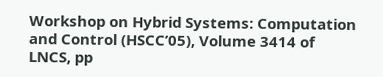Workshop on Hybrid Systems: Computation and Control (HSCC’05), Volume 3414 of LNCS, pp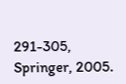291-305, Springer, 2005.